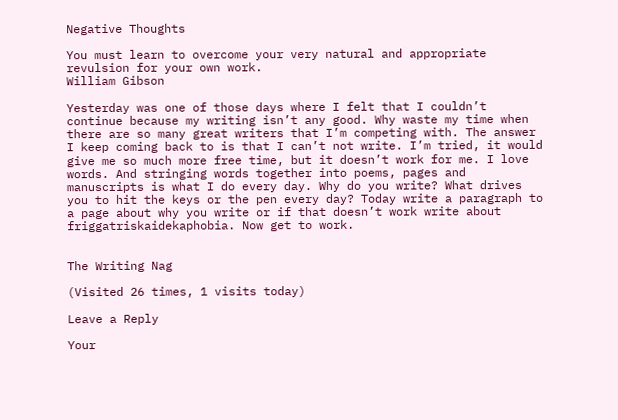Negative Thoughts

You must learn to overcome your very natural and appropriate revulsion for your own work.
William Gibson

Yesterday was one of those days where I felt that I couldn’t continue because my writing isn’t any good. Why waste my time when there are so many great writers that I’m competing with. The answer I keep coming back to is that I can’t not write. I’m tried, it would give me so much more free time, but it doesn’t work for me. I love words. And stringing words together into poems, pages and manuscripts is what I do every day. Why do you write? What drives you to hit the keys or the pen every day? Today write a paragraph to a page about why you write or if that doesn’t work write about friggatriskaidekaphobia. Now get to work.


The Writing Nag

(Visited 26 times, 1 visits today)

Leave a Reply

Your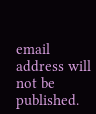email address will not be published.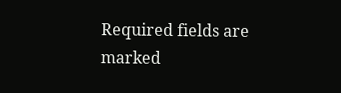Required fields are marked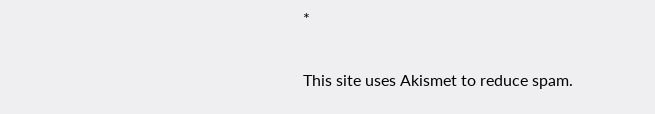*


This site uses Akismet to reduce spam.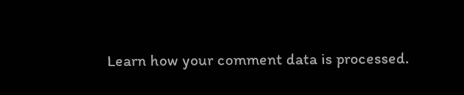Learn how your comment data is processed.